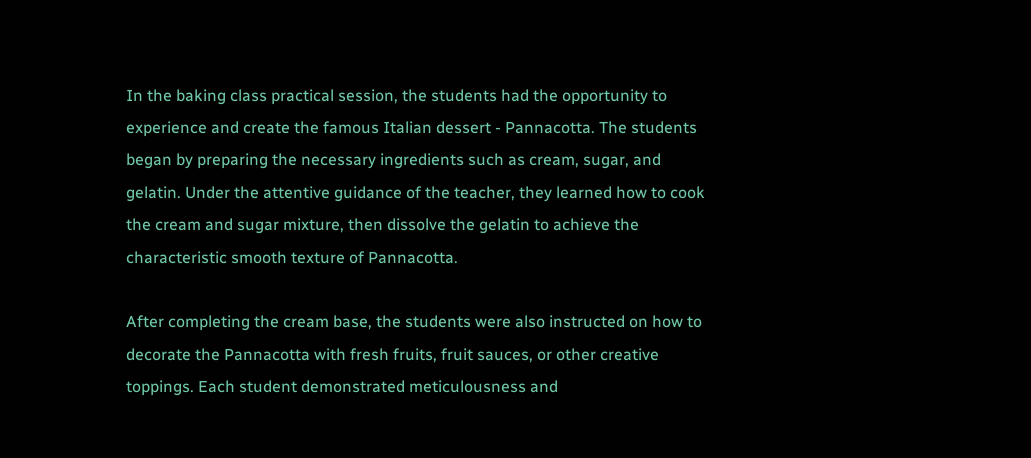In the baking class practical session, the students had the opportunity to experience and create the famous Italian dessert - Pannacotta. The students began by preparing the necessary ingredients such as cream, sugar, and gelatin. Under the attentive guidance of the teacher, they learned how to cook the cream and sugar mixture, then dissolve the gelatin to achieve the characteristic smooth texture of Pannacotta.

After completing the cream base, the students were also instructed on how to decorate the Pannacotta with fresh fruits, fruit sauces, or other creative toppings. Each student demonstrated meticulousness and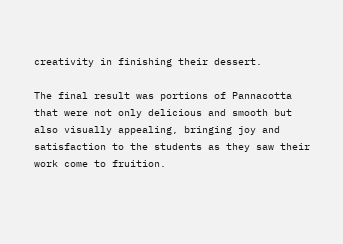creativity in finishing their dessert.

The final result was portions of Pannacotta that were not only delicious and smooth but also visually appealing, bringing joy and satisfaction to the students as they saw their work come to fruition.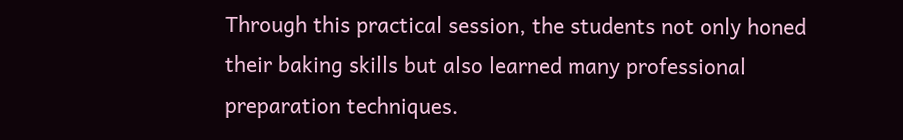Through this practical session, the students not only honed their baking skills but also learned many professional preparation techniques.